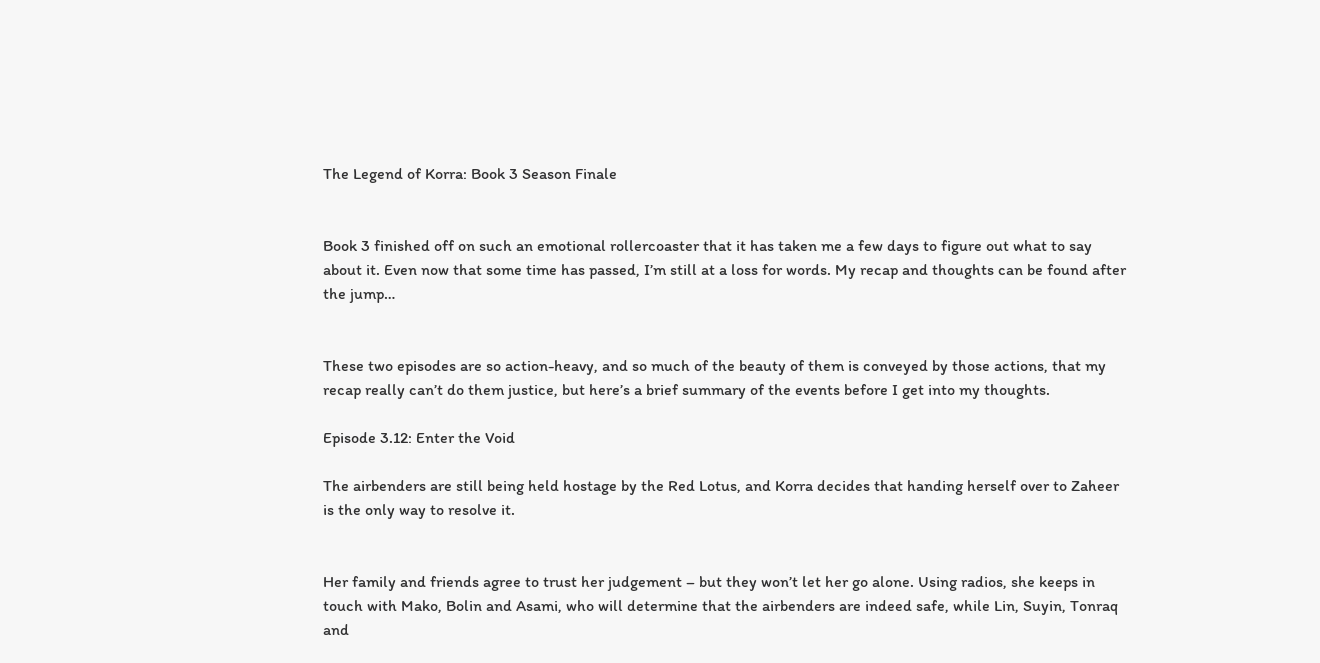The Legend of Korra: Book 3 Season Finale


Book 3 finished off on such an emotional rollercoaster that it has taken me a few days to figure out what to say about it. Even now that some time has passed, I’m still at a loss for words. My recap and thoughts can be found after the jump…


These two episodes are so action-heavy, and so much of the beauty of them is conveyed by those actions, that my recap really can’t do them justice, but here’s a brief summary of the events before I get into my thoughts.

Episode 3.12: Enter the Void

The airbenders are still being held hostage by the Red Lotus, and Korra decides that handing herself over to Zaheer is the only way to resolve it.


Her family and friends agree to trust her judgement – but they won’t let her go alone. Using radios, she keeps in touch with Mako, Bolin and Asami, who will determine that the airbenders are indeed safe, while Lin, Suyin, Tonraq and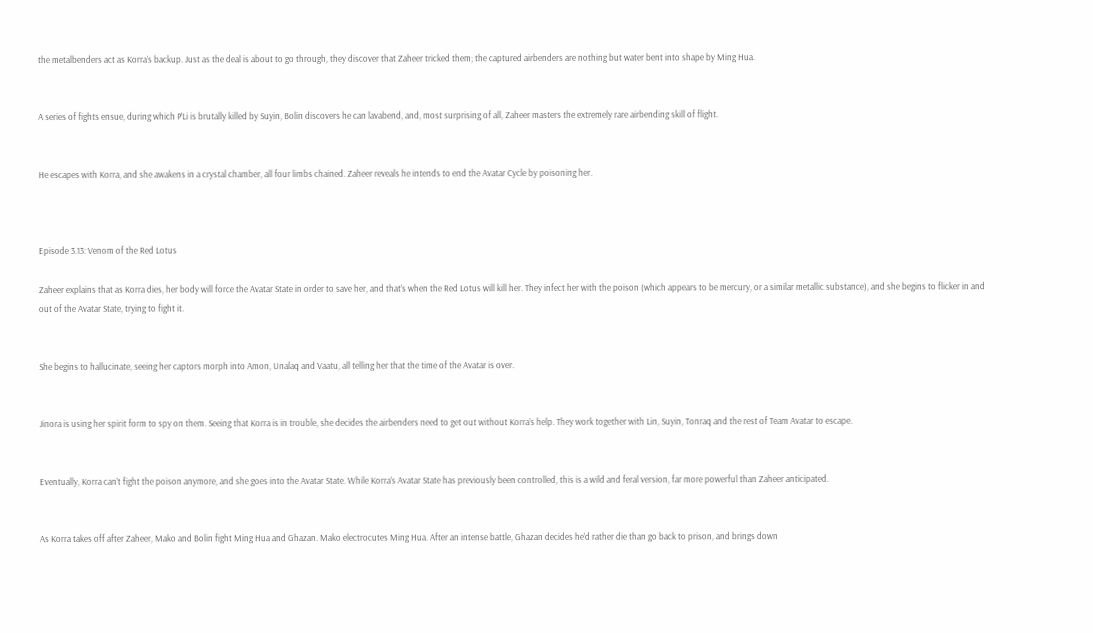the metalbenders act as Korra’s backup. Just as the deal is about to go through, they discover that Zaheer tricked them; the captured airbenders are nothing but water bent into shape by Ming Hua.


A series of fights ensue, during which P’Li is brutally killed by Suyin, Bolin discovers he can lavabend, and, most surprising of all, Zaheer masters the extremely rare airbending skill of flight.


He escapes with Korra, and she awakens in a crystal chamber, all four limbs chained. Zaheer reveals he intends to end the Avatar Cycle by poisoning her.



Episode 3.13: Venom of the Red Lotus

Zaheer explains that as Korra dies, her body will force the Avatar State in order to save her, and that’s when the Red Lotus will kill her. They infect her with the poison (which appears to be mercury, or a similar metallic substance), and she begins to flicker in and out of the Avatar State, trying to fight it.


She begins to hallucinate, seeing her captors morph into Amon, Unalaq and Vaatu, all telling her that the time of the Avatar is over.


Jinora is using her spirit form to spy on them. Seeing that Korra is in trouble, she decides the airbenders need to get out without Korra’s help. They work together with Lin, Suyin, Tonraq and the rest of Team Avatar to escape.


Eventually, Korra can’t fight the poison anymore, and she goes into the Avatar State. While Korra’s Avatar State has previously been controlled, this is a wild and feral version, far more powerful than Zaheer anticipated.


As Korra takes off after Zaheer, Mako and Bolin fight Ming Hua and Ghazan. Mako electrocutes Ming Hua. After an intense battle, Ghazan decides he’d rather die than go back to prison, and brings down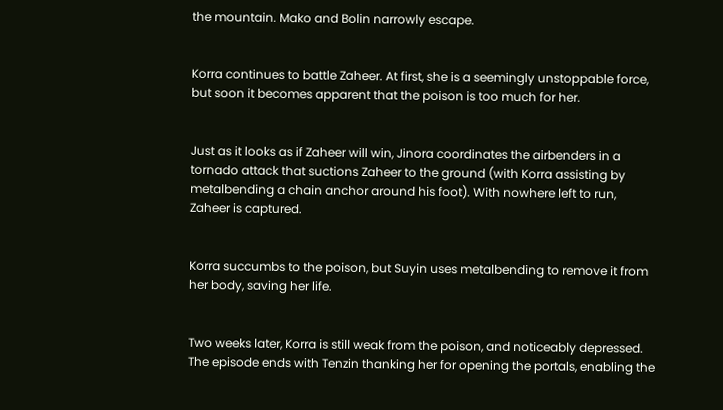the mountain. Mako and Bolin narrowly escape.


Korra continues to battle Zaheer. At first, she is a seemingly unstoppable force, but soon it becomes apparent that the poison is too much for her.


Just as it looks as if Zaheer will win, Jinora coordinates the airbenders in a tornado attack that suctions Zaheer to the ground (with Korra assisting by metalbending a chain anchor around his foot). With nowhere left to run, Zaheer is captured.


Korra succumbs to the poison, but Suyin uses metalbending to remove it from her body, saving her life.


Two weeks later, Korra is still weak from the poison, and noticeably depressed. The episode ends with Tenzin thanking her for opening the portals, enabling the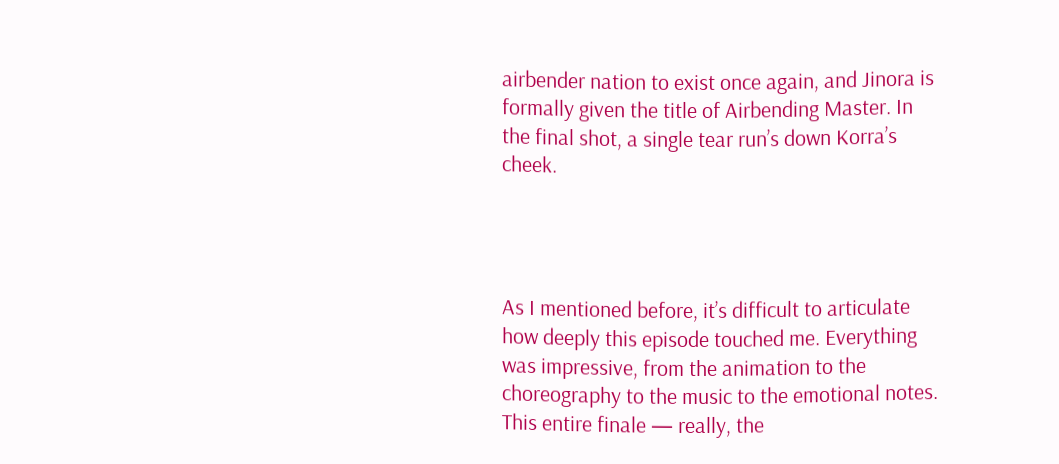airbender nation to exist once again, and Jinora is formally given the title of Airbending Master. In the final shot, a single tear run’s down Korra’s cheek.




As I mentioned before, it’s difficult to articulate how deeply this episode touched me. Everything was impressive, from the animation to the choreography to the music to the emotional notes. This entire finale — really, the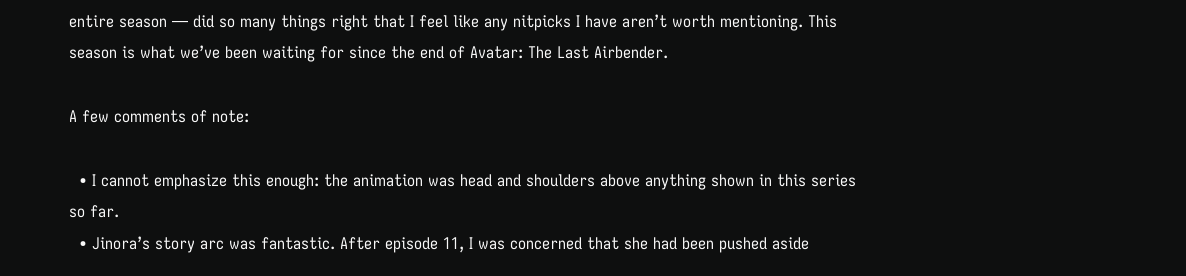entire season — did so many things right that I feel like any nitpicks I have aren’t worth mentioning. This season is what we’ve been waiting for since the end of Avatar: The Last Airbender.

A few comments of note:

  • I cannot emphasize this enough: the animation was head and shoulders above anything shown in this series so far.
  • Jinora’s story arc was fantastic. After episode 11, I was concerned that she had been pushed aside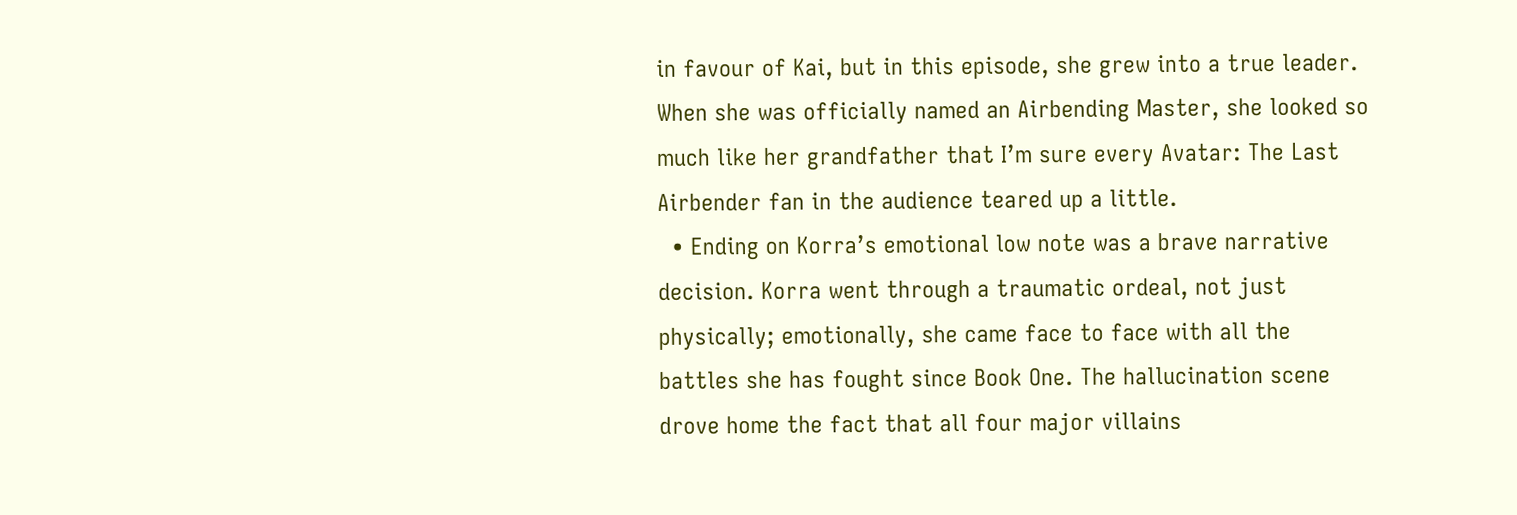in favour of Kai, but in this episode, she grew into a true leader. When she was officially named an Airbending Master, she looked so much like her grandfather that I’m sure every Avatar: The Last Airbender fan in the audience teared up a little.
  • Ending on Korra’s emotional low note was a brave narrative decision. Korra went through a traumatic ordeal, not just physically; emotionally, she came face to face with all the battles she has fought since Book One. The hallucination scene drove home the fact that all four major villains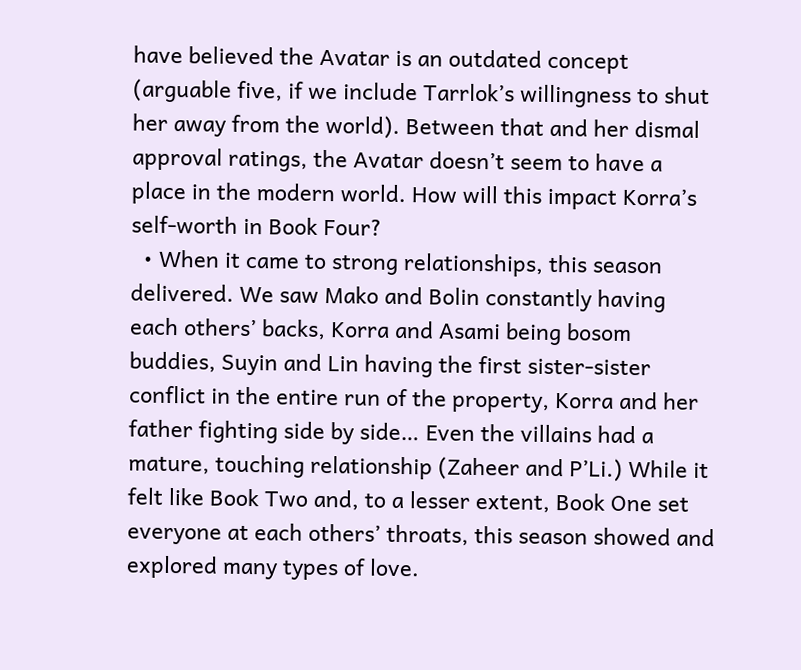have believed the Avatar is an outdated concept (arguable five, if we include Tarrlok’s willingness to shut her away from the world). Between that and her dismal approval ratings, the Avatar doesn’t seem to have a place in the modern world. How will this impact Korra’s self-worth in Book Four?
  • When it came to strong relationships, this season delivered. We saw Mako and Bolin constantly having each others’ backs, Korra and Asami being bosom buddies, Suyin and Lin having the first sister-sister conflict in the entire run of the property, Korra and her father fighting side by side… Even the villains had a mature, touching relationship (Zaheer and P’Li.) While it felt like Book Two and, to a lesser extent, Book One set everyone at each others’ throats, this season showed and explored many types of love.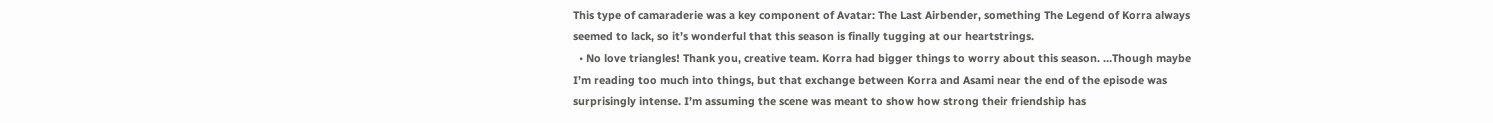This type of camaraderie was a key component of Avatar: The Last Airbender, something The Legend of Korra always seemed to lack, so it’s wonderful that this season is finally tugging at our heartstrings.
  • No love triangles! Thank you, creative team. Korra had bigger things to worry about this season. …Though maybe I’m reading too much into things, but that exchange between Korra and Asami near the end of the episode was surprisingly intense. I’m assuming the scene was meant to show how strong their friendship has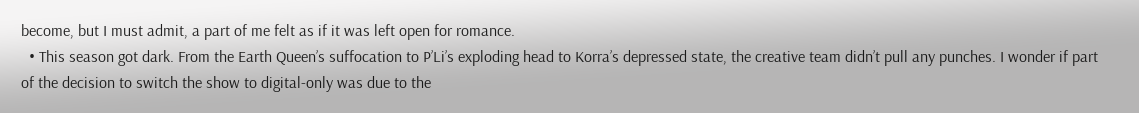become, but I must admit, a part of me felt as if it was left open for romance.
  • This season got dark. From the Earth Queen’s suffocation to P’Li’s exploding head to Korra’s depressed state, the creative team didn’t pull any punches. I wonder if part of the decision to switch the show to digital-only was due to the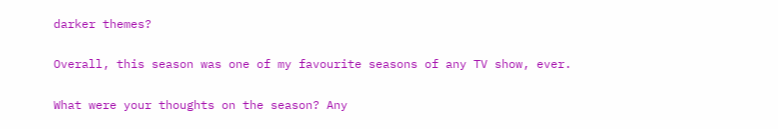darker themes?

Overall, this season was one of my favourite seasons of any TV show, ever.

What were your thoughts on the season? Any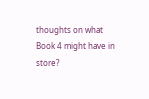thoughts on what Book 4 might have in store?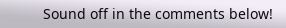Sound off in the comments below!